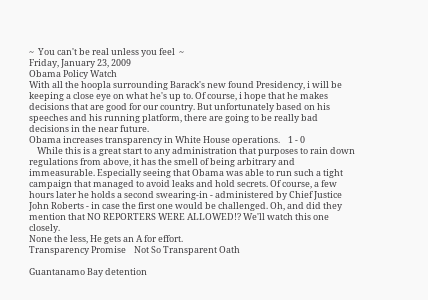~  You can't be real unless you feel  ~
Friday, January 23, 2009
Obama Policy Watch
With all the hoopla surrounding Barack's new found Presidency, i will be keeping a close eye on what he's up to. Of course, i hope that he makes decisions that are good for our country. But unfortunately based on his speeches and his running platform, there are going to be really bad decisions in the near future.
Obama increases transparency in White House operations.    1 - 0
    While this is a great start to any administration that purposes to rain down regulations from above, it has the smell of being arbitrary and immeasurable. Especially seeing that Obama was able to run such a tight campaign that managed to avoid leaks and hold secrets. Of course, a few hours later he holds a second swearing-in - administered by Chief Justice John Roberts - in case the first one would be challenged. Oh, and did they mention that NO REPORTERS WERE ALLOWED!? We'll watch this one closely.
None the less, He gets an A for effort.
Transparency Promise    Not So Transparent Oath

Guantanamo Bay detention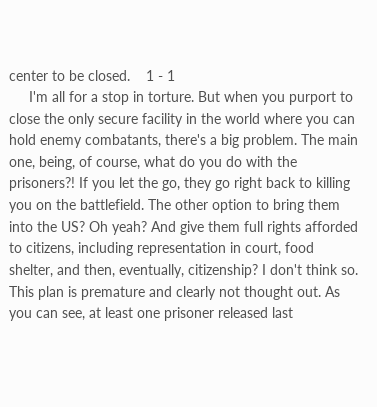center to be closed.    1 - 1
     I'm all for a stop in torture. But when you purport to close the only secure facility in the world where you can hold enemy combatants, there's a big problem. The main one, being, of course, what do you do with the prisoners?! If you let the go, they go right back to killing you on the battlefield. The other option to bring them into the US? Oh yeah? And give them full rights afforded to citizens, including representation in court, food shelter, and then, eventually, citizenship? I don't think so. This plan is premature and clearly not thought out. As you can see, at least one prisoner released last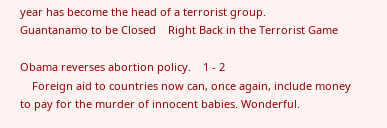year has become the head of a terrorist group.
Guantanamo to be Closed    Right Back in the Terrorist Game

Obama reverses abortion policy.    1 - 2
    Foreign aid to countries now can, once again, include money to pay for the murder of innocent babies. Wonderful.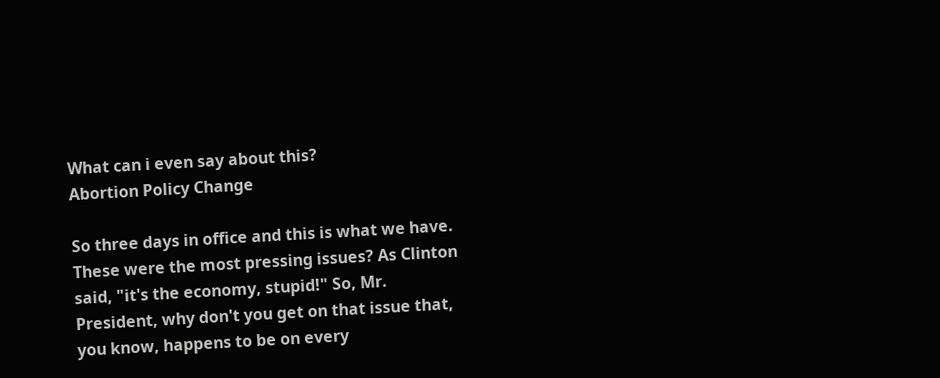What can i even say about this?
Abortion Policy Change

So three days in office and this is what we have. These were the most pressing issues? As Clinton said, "it's the economy, stupid!" So, Mr. President, why don't you get on that issue that, you know, happens to be on every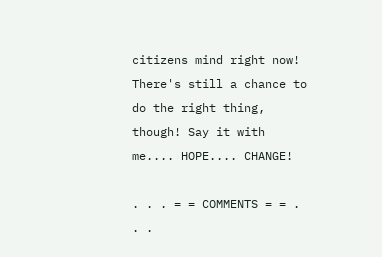citizens mind right now!
There's still a chance to do the right thing, though! Say it with me.... HOPE.... CHANGE!

. . . = = COMMENTS = = . . .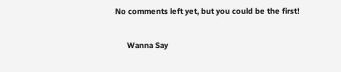No comments left yet, but you could be the first!

      Wanna Say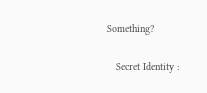Something?

   Secret Identity :